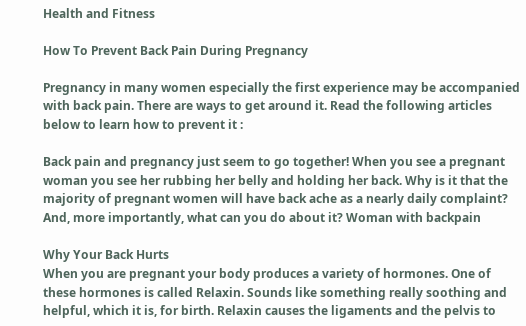Health and Fitness

How To Prevent Back Pain During Pregnancy

Pregnancy in many women especially the first experience may be accompanied with back pain. There are ways to get around it. Read the following articles below to learn how to prevent it :

Back pain and pregnancy just seem to go together! When you see a pregnant woman you see her rubbing her belly and holding her back. Why is it that the majority of pregnant women will have back ache as a nearly daily complaint? And, more importantly, what can you do about it? Woman with backpain

Why Your Back Hurts
When you are pregnant your body produces a variety of hormones. One of these hormones is called Relaxin. Sounds like something really soothing and helpful, which it is, for birth. Relaxin causes the ligaments and the pelvis to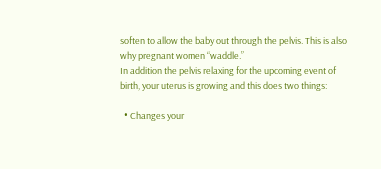soften to allow the baby out through the pelvis. This is also why pregnant women “waddle.”
In addition the pelvis relaxing for the upcoming event of birth, your uterus is growing and this does two things:

  • Changes your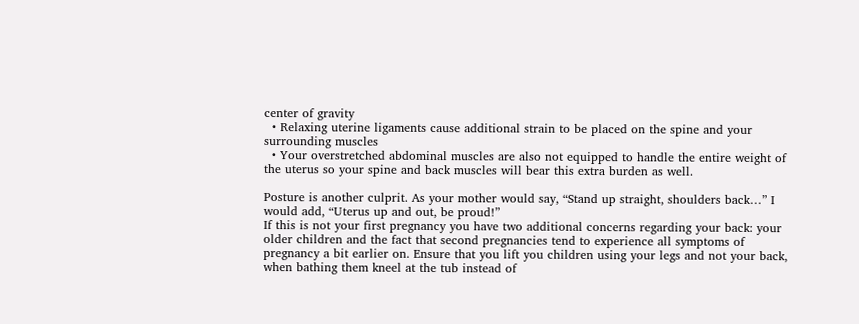center of gravity
  • Relaxing uterine ligaments cause additional strain to be placed on the spine and your surrounding muscles
  • Your overstretched abdominal muscles are also not equipped to handle the entire weight of the uterus so your spine and back muscles will bear this extra burden as well.

Posture is another culprit. As your mother would say, “Stand up straight, shoulders back…” I would add, “Uterus up and out, be proud!”
If this is not your first pregnancy you have two additional concerns regarding your back: your older children and the fact that second pregnancies tend to experience all symptoms of pregnancy a bit earlier on. Ensure that you lift you children using your legs and not your back, when bathing them kneel at the tub instead of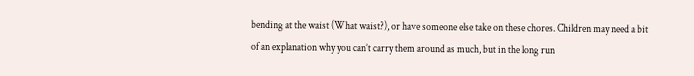bending at the waist (What waist?), or have someone else take on these chores. Children may need a bit of an explanation why you can’t carry them around as much, but in the long run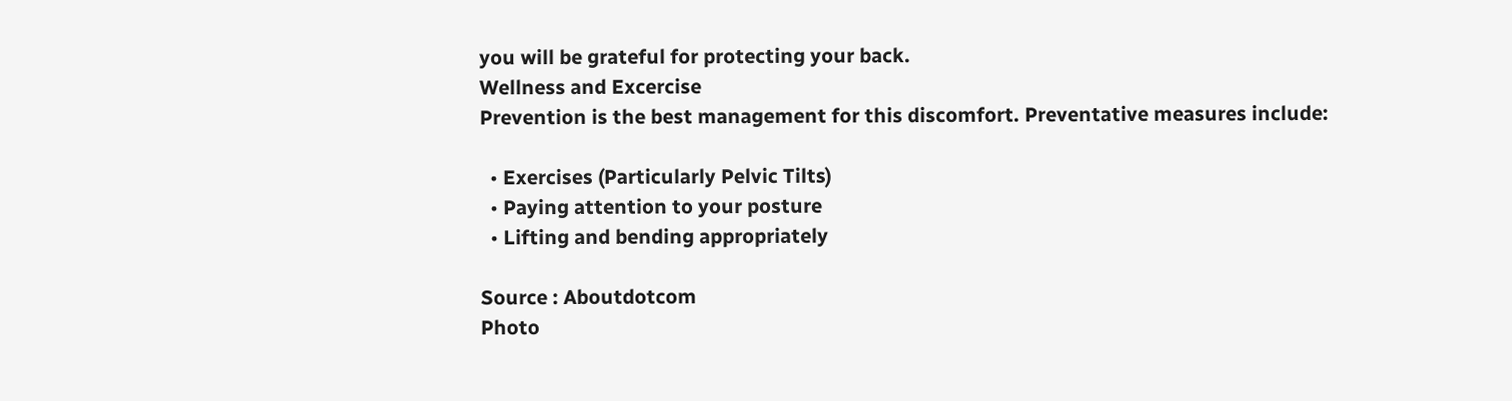you will be grateful for protecting your back.
Wellness and Excercise
Prevention is the best management for this discomfort. Preventative measures include:

  • Exercises (Particularly Pelvic Tilts)
  • Paying attention to your posture
  • Lifting and bending appropriately

Source : Aboutdotcom
Photo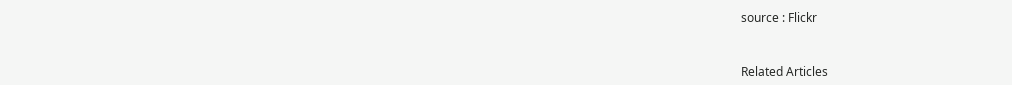source : Flickr


Related Articles